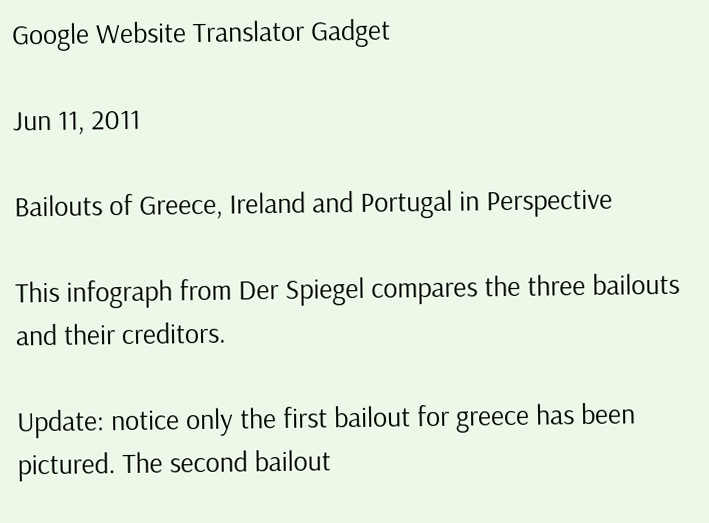Google Website Translator Gadget

Jun 11, 2011

Bailouts of Greece, Ireland and Portugal in Perspective

This infograph from Der Spiegel compares the three bailouts and their creditors.

Update: notice only the first bailout for greece has been pictured. The second bailout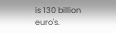is 130 billion euro's.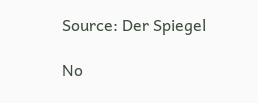Source: Der Spiegel

No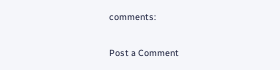comments:

Post a Comment